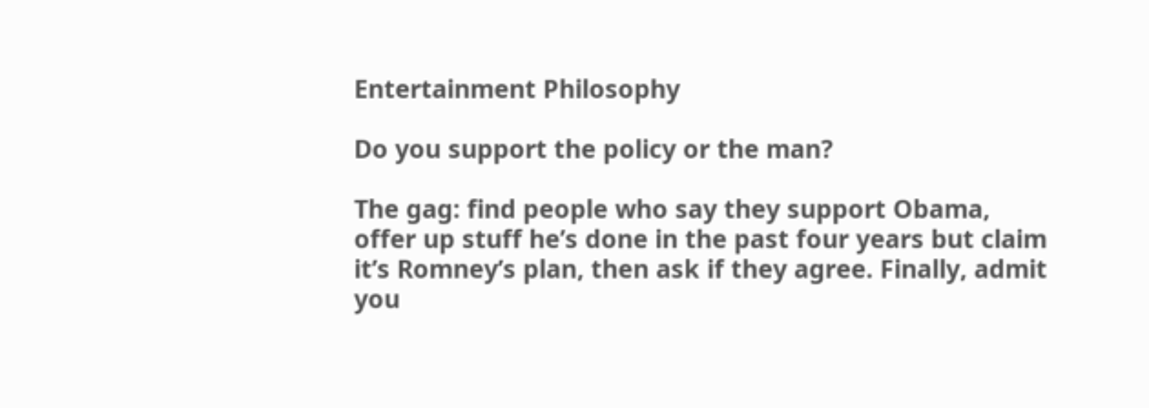Entertainment Philosophy

Do you support the policy or the man?

The gag: find people who say they support Obama, offer up stuff he’s done in the past four years but claim it’s Romney’s plan, then ask if they agree. Finally, admit you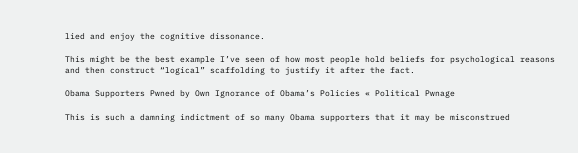lied and enjoy the cognitive dissonance.

This might be the best example I’ve seen of how most people hold beliefs for psychological reasons and then construct “logical” scaffolding to justify it after the fact.

Obama Supporters Pwned by Own Ignorance of Obama’s Policies « Political Pwnage

This is such a damning indictment of so many Obama supporters that it may be misconstrued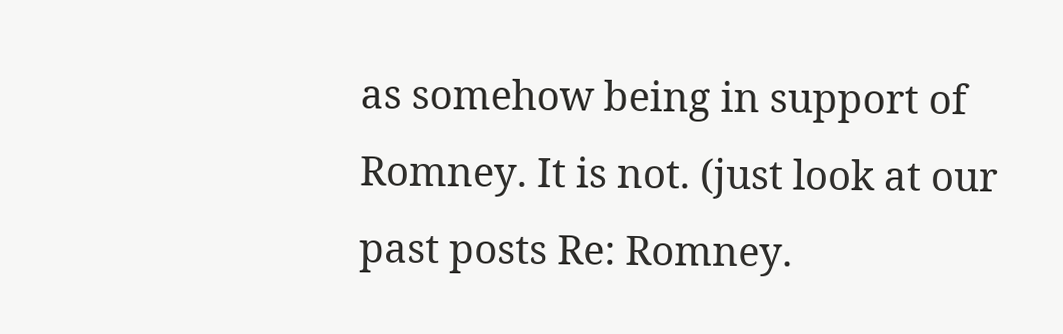as somehow being in support of Romney. It is not. (just look at our past posts Re: Romney.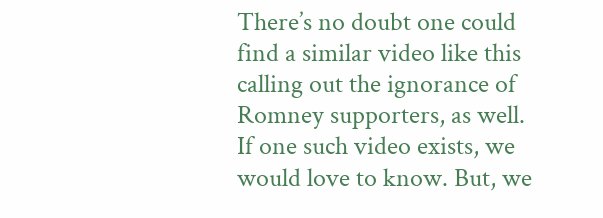There’s no doubt one could find a similar video like this calling out the ignorance of Romney supporters, as well. If one such video exists, we would love to know. But, we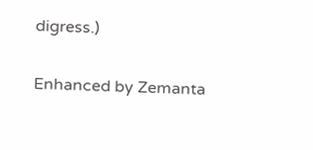digress.)

Enhanced by Zemanta